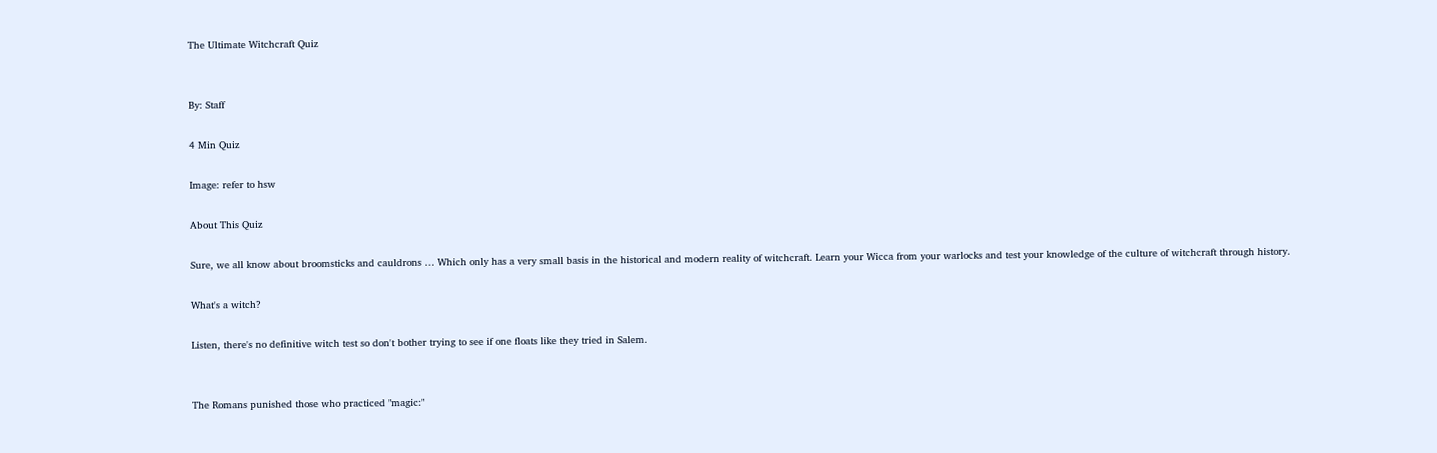The Ultimate Witchcraft Quiz


By: Staff

4 Min Quiz

Image: refer to hsw

About This Quiz

Sure, we all know about broomsticks and cauldrons … Which only has a very small basis in the historical and modern reality of witchcraft. Learn your Wicca from your warlocks and test your knowledge of the culture of witchcraft through history.

What's a witch?

Listen, there's no definitive witch test so don't bother trying to see if one floats like they tried in Salem.


The Romans punished those who practiced "magic:"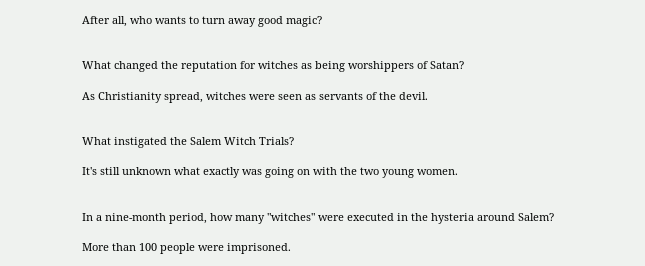After all, who wants to turn away good magic?


What changed the reputation for witches as being worshippers of Satan?

As Christianity spread, witches were seen as servants of the devil.


What instigated the Salem Witch Trials?

It's still unknown what exactly was going on with the two young women.


In a nine-month period, how many "witches" were executed in the hysteria around Salem?

More than 100 people were imprisoned.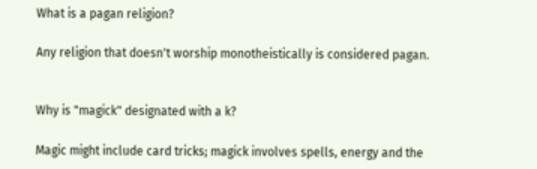What is a pagan religion?

Any religion that doesn't worship monotheistically is considered pagan.


Why is "magick" designated with a k?

Magic might include card tricks; magick involves spells, energy and the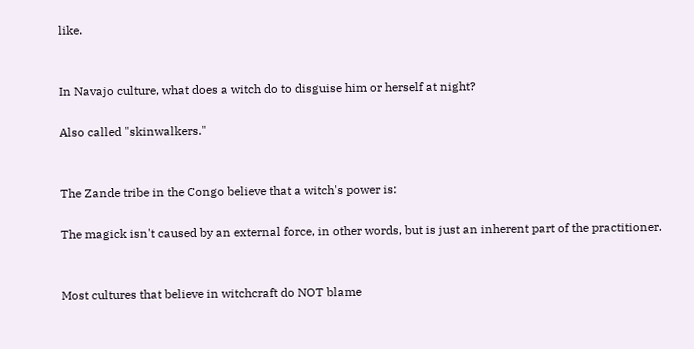like.


In Navajo culture, what does a witch do to disguise him or herself at night?

Also called "skinwalkers."


The Zande tribe in the Congo believe that a witch's power is:

The magick isn't caused by an external force, in other words, but is just an inherent part of the practitioner.


Most cultures that believe in witchcraft do NOT blame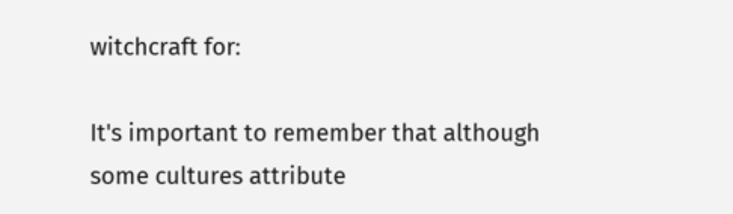witchcraft for:

It's important to remember that although some cultures attribute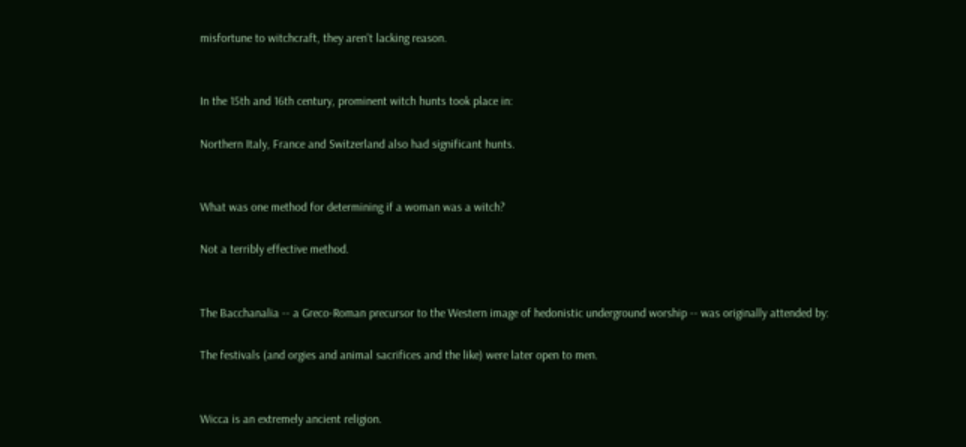misfortune to witchcraft, they aren't lacking reason.


In the 15th and 16th century, prominent witch hunts took place in:

Northern Italy, France and Switzerland also had significant hunts.


What was one method for determining if a woman was a witch?

Not a terribly effective method.


The Bacchanalia -- a Greco-Roman precursor to the Western image of hedonistic underground worship -- was originally attended by:

The festivals (and orgies and animal sacrifices and the like) were later open to men.


Wicca is an extremely ancient religion.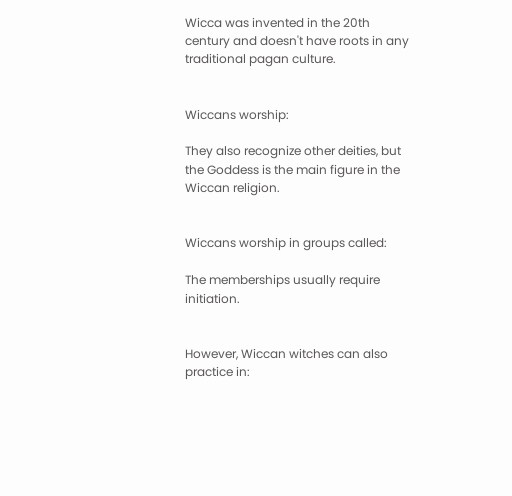Wicca was invented in the 20th century and doesn't have roots in any traditional pagan culture.


Wiccans worship:

They also recognize other deities, but the Goddess is the main figure in the Wiccan religion.


Wiccans worship in groups called:

The memberships usually require initiation.


However, Wiccan witches can also practice in: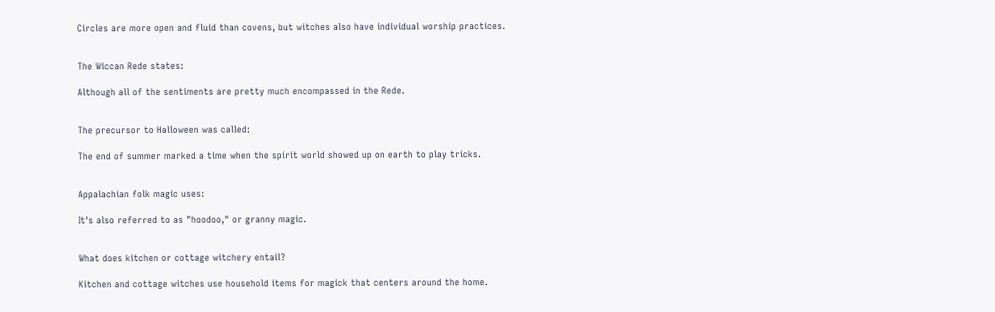Circles are more open and fluid than covens, but witches also have individual worship practices.


The Wiccan Rede states:

Although all of the sentiments are pretty much encompassed in the Rede.


The precursor to Halloween was called:

The end of summer marked a time when the spirit world showed up on earth to play tricks.


Appalachian folk magic uses:

It's also referred to as "hoodoo," or granny magic.


What does kitchen or cottage witchery entail?

Kitchen and cottage witches use household items for magick that centers around the home.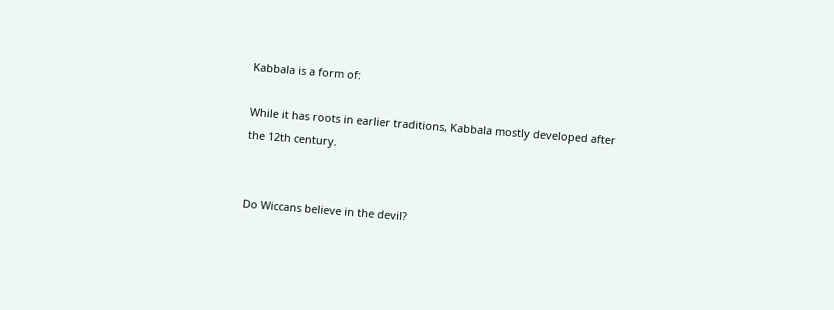Kabbala is a form of:

While it has roots in earlier traditions, Kabbala mostly developed after the 12th century.


Do Wiccans believe in the devil?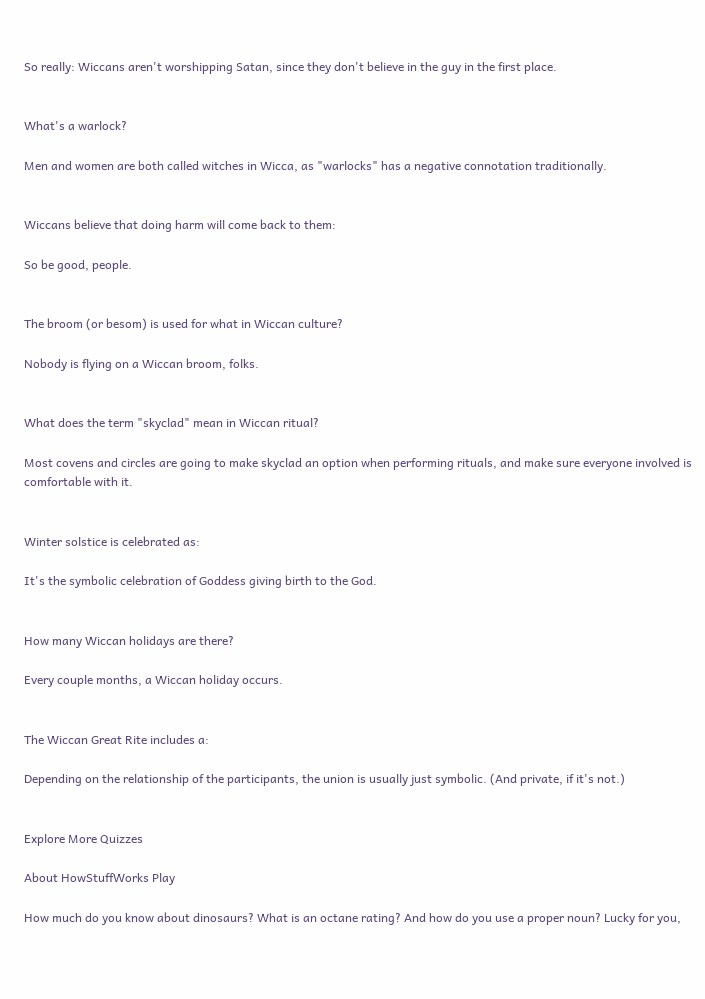So really: Wiccans aren't worshipping Satan, since they don't believe in the guy in the first place.


What's a warlock?

Men and women are both called witches in Wicca, as "warlocks" has a negative connotation traditionally.


Wiccans believe that doing harm will come back to them:

So be good, people.


The broom (or besom) is used for what in Wiccan culture?

Nobody is flying on a Wiccan broom, folks.


What does the term "skyclad" mean in Wiccan ritual?

Most covens and circles are going to make skyclad an option when performing rituals, and make sure everyone involved is comfortable with it.


Winter solstice is celebrated as:

It's the symbolic celebration of Goddess giving birth to the God.


How many Wiccan holidays are there?

Every couple months, a Wiccan holiday occurs.


The Wiccan Great Rite includes a:

Depending on the relationship of the participants, the union is usually just symbolic. (And private, if it's not.)


Explore More Quizzes

About HowStuffWorks Play

How much do you know about dinosaurs? What is an octane rating? And how do you use a proper noun? Lucky for you,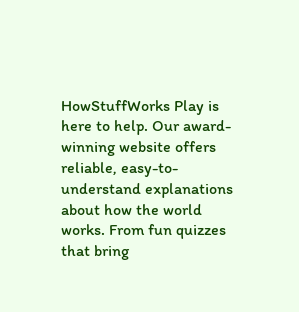HowStuffWorks Play is here to help. Our award-winning website offers reliable, easy-to-understand explanations about how the world works. From fun quizzes that bring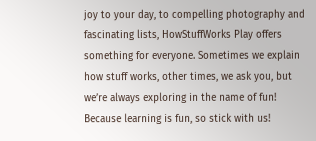joy to your day, to compelling photography and fascinating lists, HowStuffWorks Play offers something for everyone. Sometimes we explain how stuff works, other times, we ask you, but we’re always exploring in the name of fun! Because learning is fun, so stick with us!